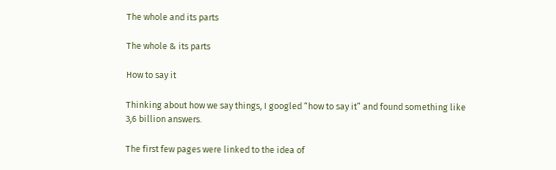The whole and its parts

The whole & its parts

How to say it

Thinking about how we say things, I googled “how to say it” and found something like 3,6 billion answers.

The first few pages were linked to the idea of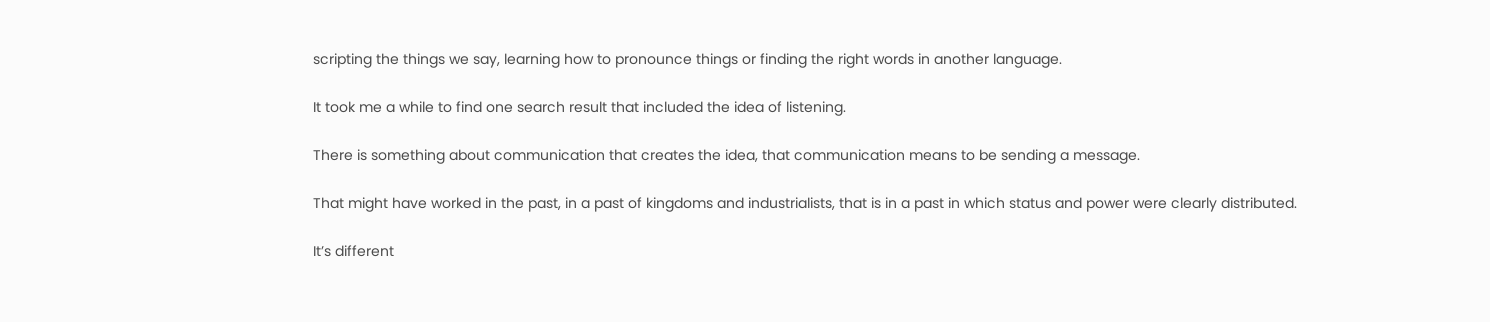scripting the things we say, learning how to pronounce things or finding the right words in another language.

It took me a while to find one search result that included the idea of listening.

There is something about communication that creates the idea, that communication means to be sending a message.

That might have worked in the past, in a past of kingdoms and industrialists, that is in a past in which status and power were clearly distributed.

It’s different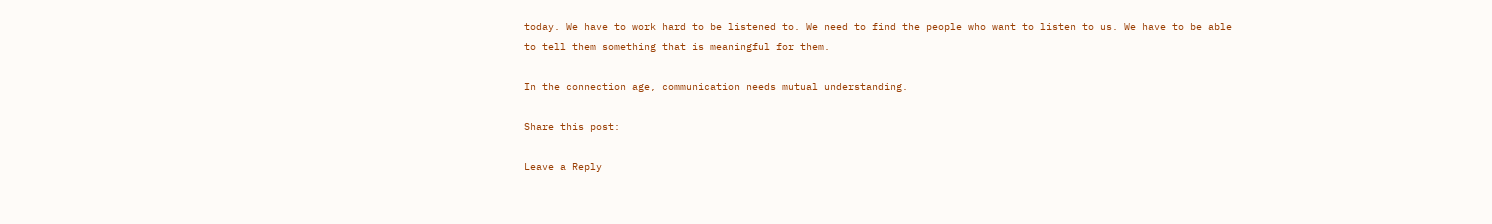today. We have to work hard to be listened to. We need to find the people who want to listen to us. We have to be able to tell them something that is meaningful for them.

In the connection age, communication needs mutual understanding.

Share this post:

Leave a Reply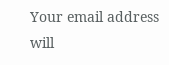Your email address will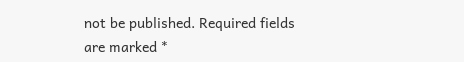not be published. Required fields are marked *